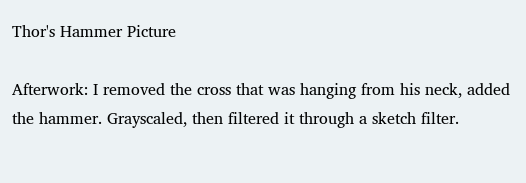Thor's Hammer Picture

Afterwork: I removed the cross that was hanging from his neck, added the hammer. Grayscaled, then filtered it through a sketch filter.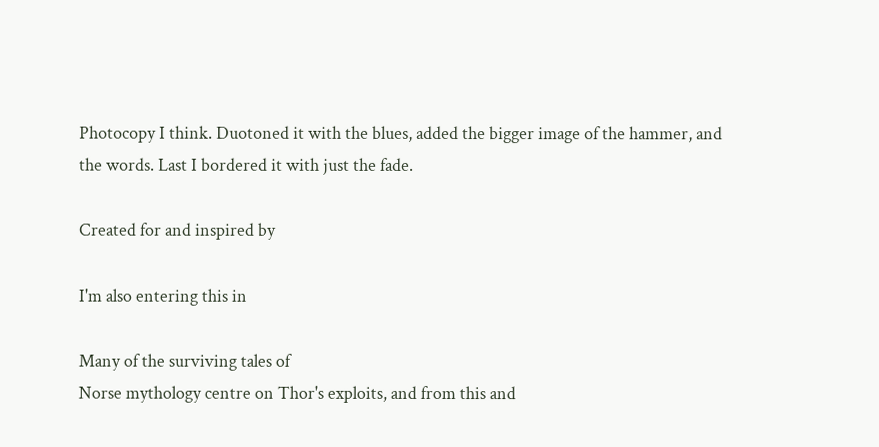Photocopy I think. Duotoned it with the blues, added the bigger image of the hammer, and the words. Last I bordered it with just the fade.

Created for and inspired by

I'm also entering this in

Many of the surviving tales of
Norse mythology centre on Thor's exploits, and from this and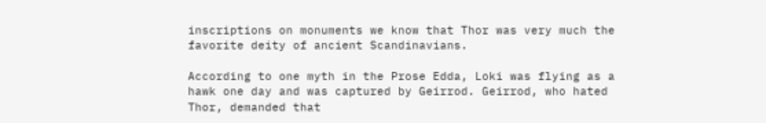inscriptions on monuments we know that Thor was very much the favorite deity of ancient Scandinavians.

According to one myth in the Prose Edda, Loki was flying as a hawk one day and was captured by Geirrod. Geirrod, who hated Thor, demanded that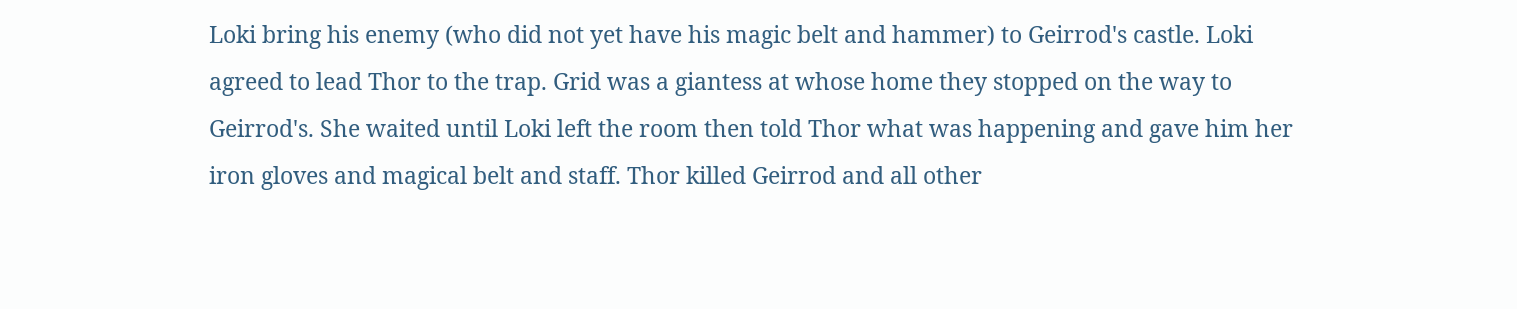Loki bring his enemy (who did not yet have his magic belt and hammer) to Geirrod's castle. Loki agreed to lead Thor to the trap. Grid was a giantess at whose home they stopped on the way to Geirrod's. She waited until Loki left the room then told Thor what was happening and gave him her iron gloves and magical belt and staff. Thor killed Geirrod and all other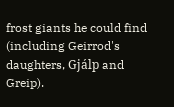frost giants he could find (including Geirrod's daughters, Gjálp and Greip).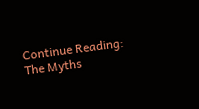Continue Reading: The Myths